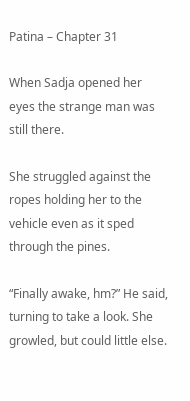Patina – Chapter 31

When Sadja opened her eyes the strange man was still there.

She struggled against the ropes holding her to the vehicle even as it sped through the pines.

“Finally awake, hm?” He said, turning to take a look. She growled, but could little else.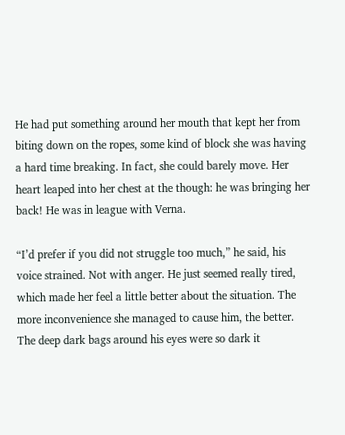He had put something around her mouth that kept her from biting down on the ropes, some kind of block she was having a hard time breaking. In fact, she could barely move. Her heart leaped into her chest at the though: he was bringing her back! He was in league with Verna.

“I’d prefer if you did not struggle too much,” he said, his voice strained. Not with anger. He just seemed really tired, which made her feel a little better about the situation. The more inconvenience she managed to cause him, the better. The deep dark bags around his eyes were so dark it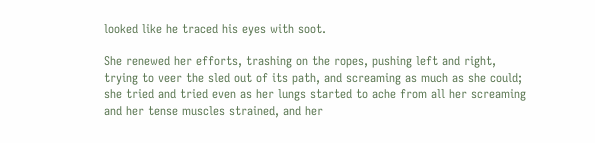looked like he traced his eyes with soot.

She renewed her efforts, trashing on the ropes, pushing left and right, trying to veer the sled out of its path, and screaming as much as she could; she tried and tried even as her lungs started to ache from all her screaming and her tense muscles strained, and her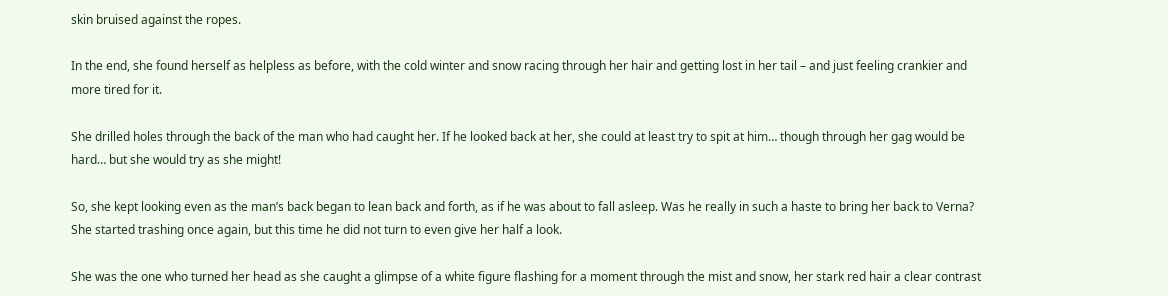skin bruised against the ropes.

In the end, she found herself as helpless as before, with the cold winter and snow racing through her hair and getting lost in her tail – and just feeling crankier and more tired for it.

She drilled holes through the back of the man who had caught her. If he looked back at her, she could at least try to spit at him… though through her gag would be hard… but she would try as she might!

So, she kept looking even as the man’s back began to lean back and forth, as if he was about to fall asleep. Was he really in such a haste to bring her back to Verna? She started trashing once again, but this time he did not turn to even give her half a look.

She was the one who turned her head as she caught a glimpse of a white figure flashing for a moment through the mist and snow, her stark red hair a clear contrast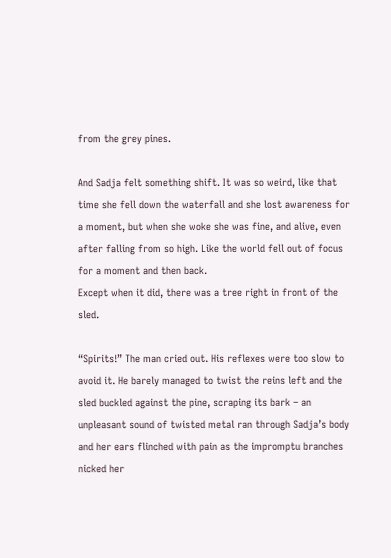from the grey pines.

And Sadja felt something shift. It was so weird, like that time she fell down the waterfall and she lost awareness for a moment, but when she woke she was fine, and alive, even after falling from so high. Like the world fell out of focus for a moment and then back.
Except when it did, there was a tree right in front of the sled.

“Spirits!” The man cried out. His reflexes were too slow to avoid it. He barely managed to twist the reins left and the sled buckled against the pine, scraping its bark – an unpleasant sound of twisted metal ran through Sadja’s body and her ears flinched with pain as the impromptu branches nicked her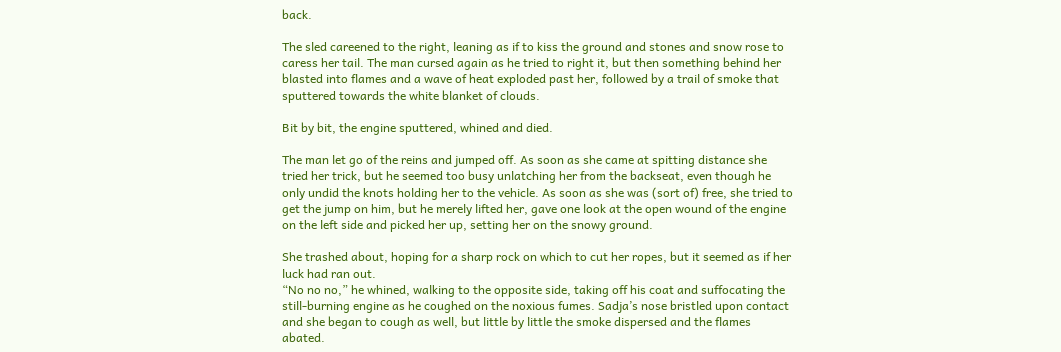back.

The sled careened to the right, leaning as if to kiss the ground and stones and snow rose to caress her tail. The man cursed again as he tried to right it, but then something behind her blasted into flames and a wave of heat exploded past her, followed by a trail of smoke that sputtered towards the white blanket of clouds.

Bit by bit, the engine sputtered, whined and died.

The man let go of the reins and jumped off. As soon as she came at spitting distance she tried her trick, but he seemed too busy unlatching her from the backseat, even though he only undid the knots holding her to the vehicle. As soon as she was (sort of) free, she tried to get the jump on him, but he merely lifted her, gave one look at the open wound of the engine on the left side and picked her up, setting her on the snowy ground.

She trashed about, hoping for a sharp rock on which to cut her ropes, but it seemed as if her luck had ran out.
“No no no,” he whined, walking to the opposite side, taking off his coat and suffocating the still-burning engine as he coughed on the noxious fumes. Sadja’s nose bristled upon contact and she began to cough as well, but little by little the smoke dispersed and the flames abated.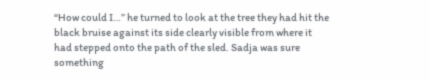“How could I…” he turned to look at the tree they had hit the black bruise against its side clearly visible from where it had stepped onto the path of the sled. Sadja was sure something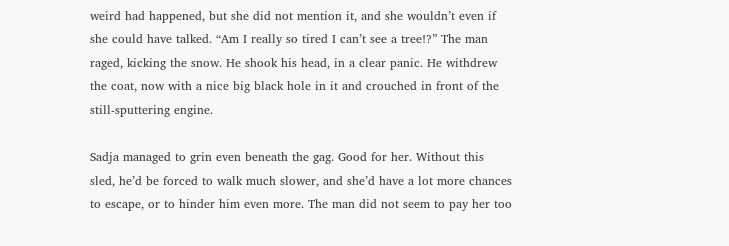weird had happened, but she did not mention it, and she wouldn’t even if she could have talked. “Am I really so tired I can’t see a tree!?” The man raged, kicking the snow. He shook his head, in a clear panic. He withdrew the coat, now with a nice big black hole in it and crouched in front of the still-sputtering engine.

Sadja managed to grin even beneath the gag. Good for her. Without this sled, he’d be forced to walk much slower, and she’d have a lot more chances to escape, or to hinder him even more. The man did not seem to pay her too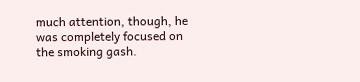much attention, though, he was completely focused on the smoking gash.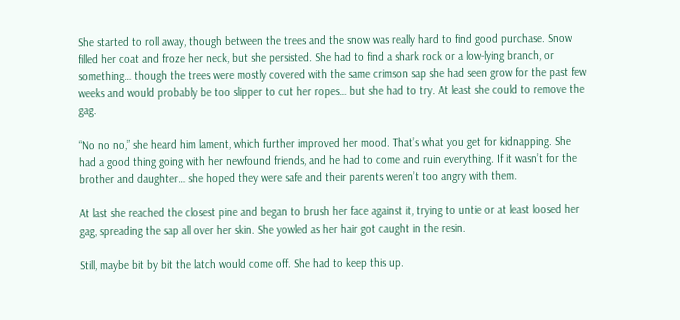She started to roll away, though between the trees and the snow was really hard to find good purchase. Snow filled her coat and froze her neck, but she persisted. She had to find a shark rock or a low-lying branch, or something… though the trees were mostly covered with the same crimson sap she had seen grow for the past few weeks and would probably be too slipper to cut her ropes… but she had to try. At least she could to remove the gag.

“No no no,” she heard him lament, which further improved her mood. That’s what you get for kidnapping. She had a good thing going with her newfound friends, and he had to come and ruin everything. If it wasn’t for the brother and daughter… she hoped they were safe and their parents weren’t too angry with them.

At last she reached the closest pine and began to brush her face against it, trying to untie or at least loosed her gag, spreading the sap all over her skin. She yowled as her hair got caught in the resin.

Still, maybe bit by bit the latch would come off. She had to keep this up.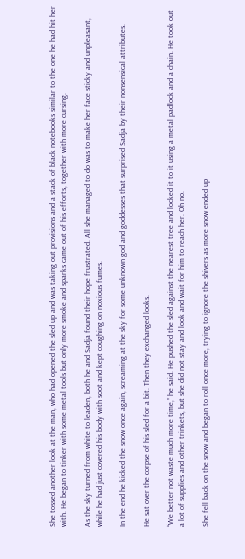She tossed another look at the man, who had opened the sled up and was taking out provisions and a stack of black notebooks similar to the one he had hit her with. He began to tinker with some metal tools but only more smoke and sparks came out of his efforts, together with more cursing.

As the sky turned from white to leaden, both he and Sadja found their hope frustrated. All she managed to do was to make her face sticky and unpleasant, while he had just covered his body with soot and kept coughing on noxious fumes.

In the end he kicked the snow once again, screaming at the sky for some unknown god and goddesses that surprised Sadja by their nonsensical attributes.

He sat over the corpse of his sled for a bit. Then they exchanged looks.

“We better not waste much more time,” he said. He pushed the sled against the nearest tree and locked it to it using a metal padlock and a chain. He took out a lot of supplies and other trinkets, but she did not stay and look and wait for him to reach her. Oh no.

She fell back on the snow and began to roll once more, trying to ignore the shivers as more snow ended up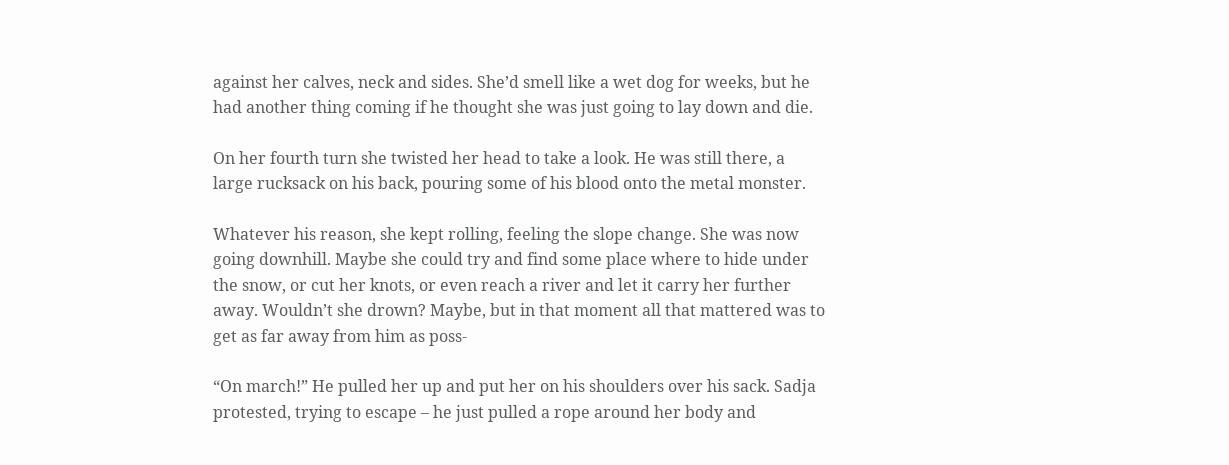against her calves, neck and sides. She’d smell like a wet dog for weeks, but he had another thing coming if he thought she was just going to lay down and die.

On her fourth turn she twisted her head to take a look. He was still there, a large rucksack on his back, pouring some of his blood onto the metal monster.

Whatever his reason, she kept rolling, feeling the slope change. She was now going downhill. Maybe she could try and find some place where to hide under the snow, or cut her knots, or even reach a river and let it carry her further away. Wouldn’t she drown? Maybe, but in that moment all that mattered was to get as far away from him as poss-

“On march!” He pulled her up and put her on his shoulders over his sack. Sadja protested, trying to escape – he just pulled a rope around her body and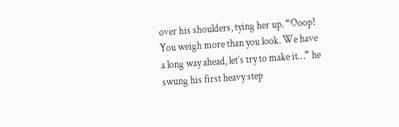over his shoulders, tying her up. “Ooop! You weigh more than you look. We have a long way ahead, let’s try to make it…” he swung his first heavy step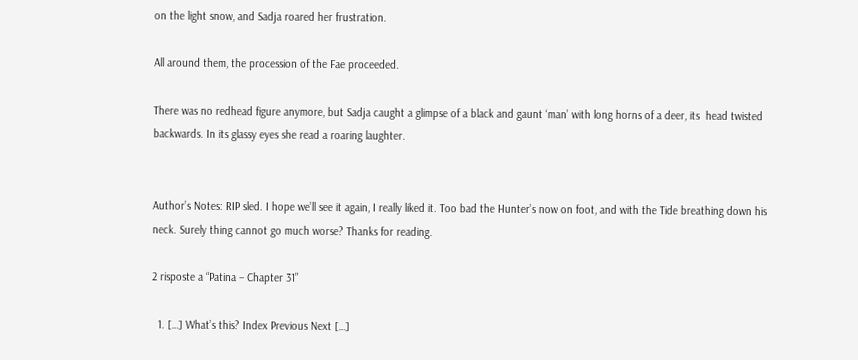on the light snow, and Sadja roared her frustration.

All around them, the procession of the Fae proceeded.

There was no redhead figure anymore, but Sadja caught a glimpse of a black and gaunt ‘man’ with long horns of a deer, its  head twisted backwards. In its glassy eyes she read a roaring laughter.


Author’s Notes: RIP sled. I hope we’ll see it again, I really liked it. Too bad the Hunter’s now on foot, and with the Tide breathing down his neck. Surely thing cannot go much worse? Thanks for reading.

2 risposte a “Patina – Chapter 31”

  1. […] What’s this? Index Previous Next […]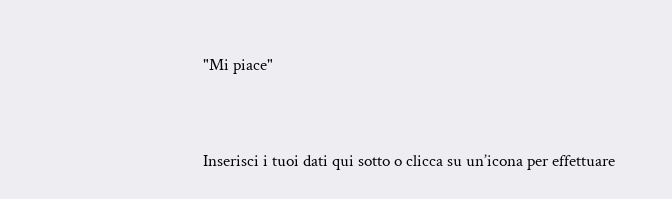"Mi piace"


Inserisci i tuoi dati qui sotto o clicca su un’icona per effettuare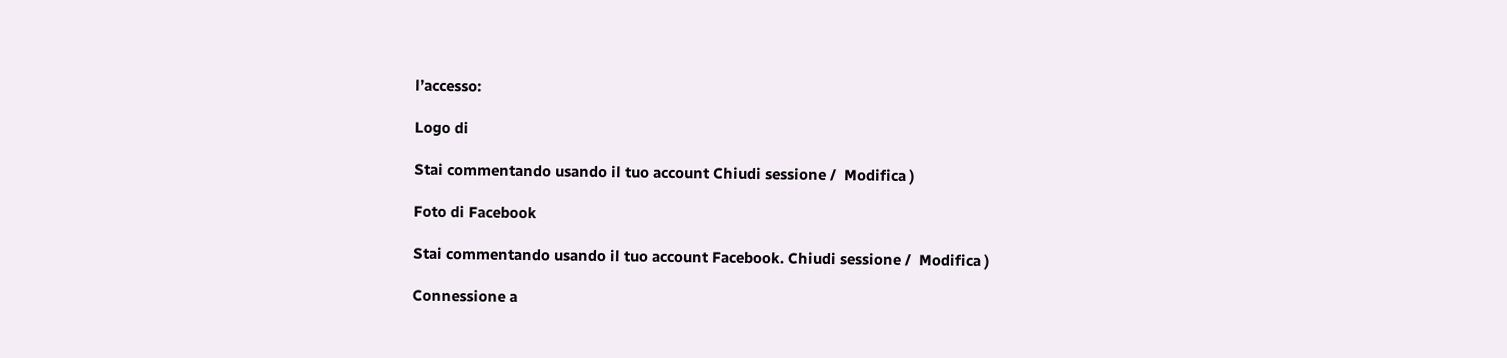l’accesso:

Logo di

Stai commentando usando il tuo account Chiudi sessione /  Modifica )

Foto di Facebook

Stai commentando usando il tuo account Facebook. Chiudi sessione /  Modifica )

Connessione a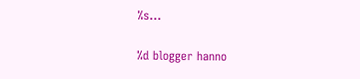%s…

%d blogger hanno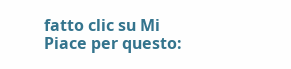fatto clic su Mi Piace per questo: